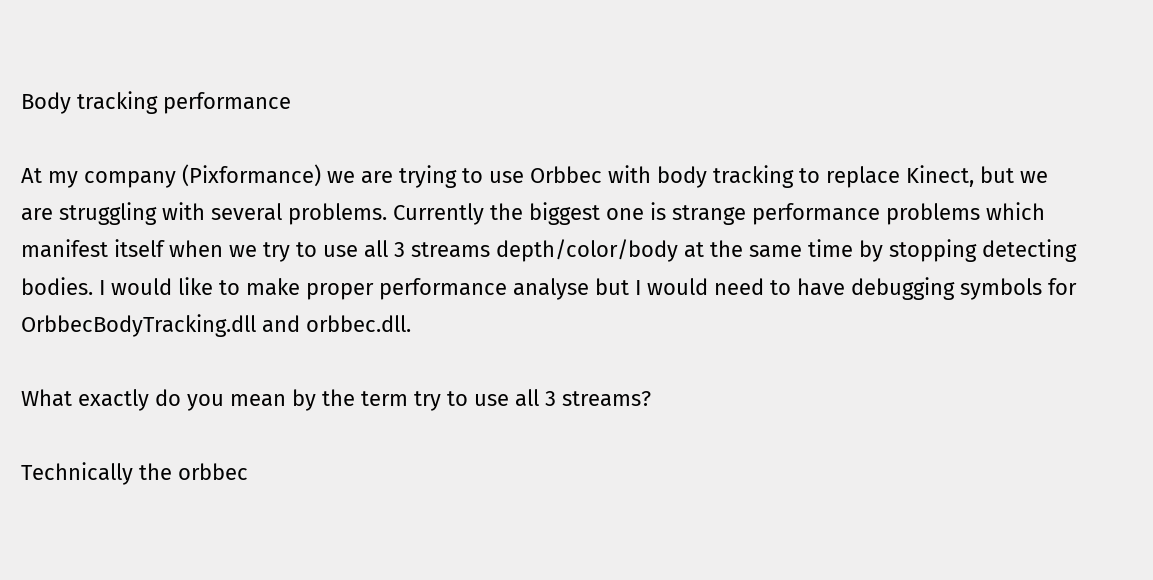Body tracking performance

At my company (Pixformance) we are trying to use Orbbec with body tracking to replace Kinect, but we are struggling with several problems. Currently the biggest one is strange performance problems which manifest itself when we try to use all 3 streams depth/color/body at the same time by stopping detecting bodies. I would like to make proper performance analyse but I would need to have debugging symbols for OrbbecBodyTracking.dll and orbbec.dll.

What exactly do you mean by the term try to use all 3 streams?

Technically the orbbec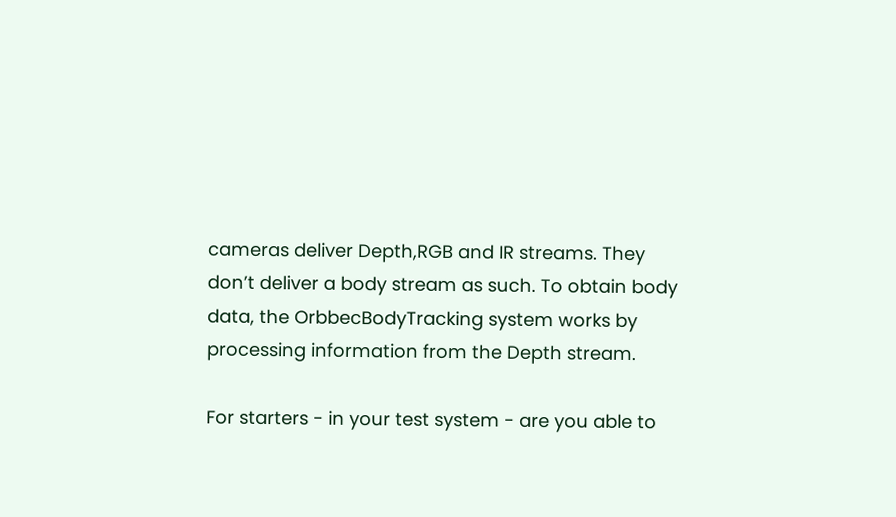cameras deliver Depth,RGB and IR streams. They don’t deliver a body stream as such. To obtain body data, the OrbbecBodyTracking system works by processing information from the Depth stream.

For starters - in your test system - are you able to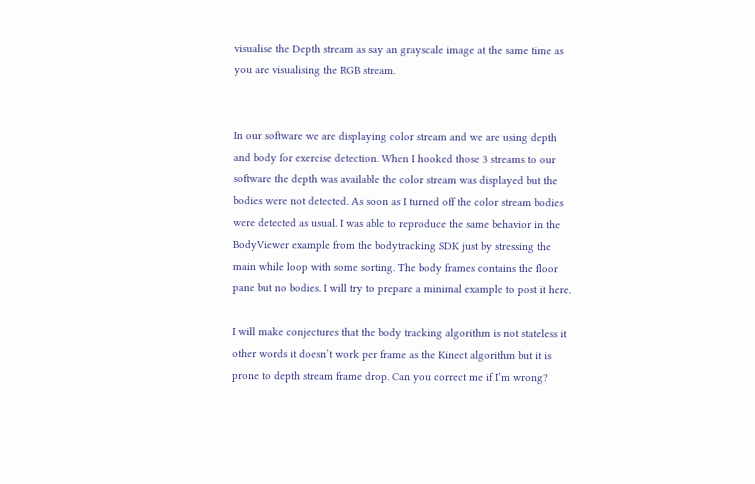visualise the Depth stream as say an grayscale image at the same time as you are visualising the RGB stream.


In our software we are displaying color stream and we are using depth and body for exercise detection. When I hooked those 3 streams to our software the depth was available the color stream was displayed but the bodies were not detected. As soon as I turned off the color stream bodies were detected as usual. I was able to reproduce the same behavior in the BodyViewer example from the bodytracking SDK just by stressing the main while loop with some sorting. The body frames contains the floor pane but no bodies. I will try to prepare a minimal example to post it here.

I will make conjectures that the body tracking algorithm is not stateless it other words it doesn’t work per frame as the Kinect algorithm but it is prone to depth stream frame drop. Can you correct me if I’m wrong?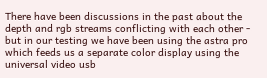There have been discussions in the past about the depth and rgb streams conflicting with each other - but in our testing we have been using the astra pro which feeds us a separate color display using the universal video usb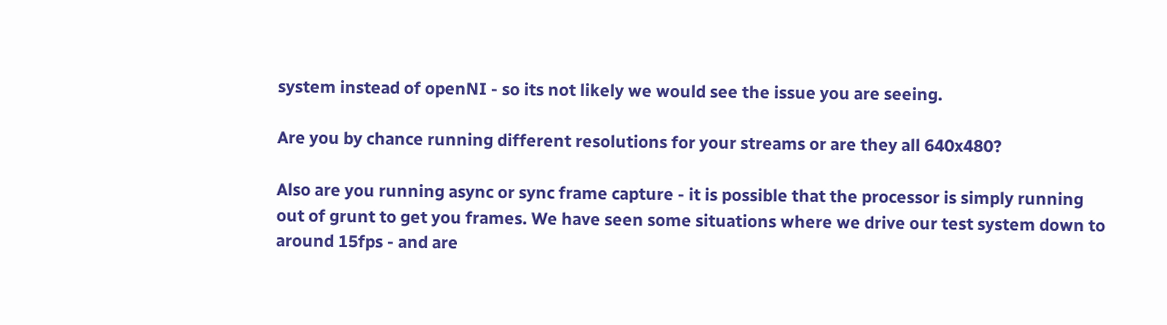system instead of openNI - so its not likely we would see the issue you are seeing.

Are you by chance running different resolutions for your streams or are they all 640x480?

Also are you running async or sync frame capture - it is possible that the processor is simply running out of grunt to get you frames. We have seen some situations where we drive our test system down to around 15fps - and are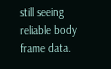still seeing reliable body frame data.